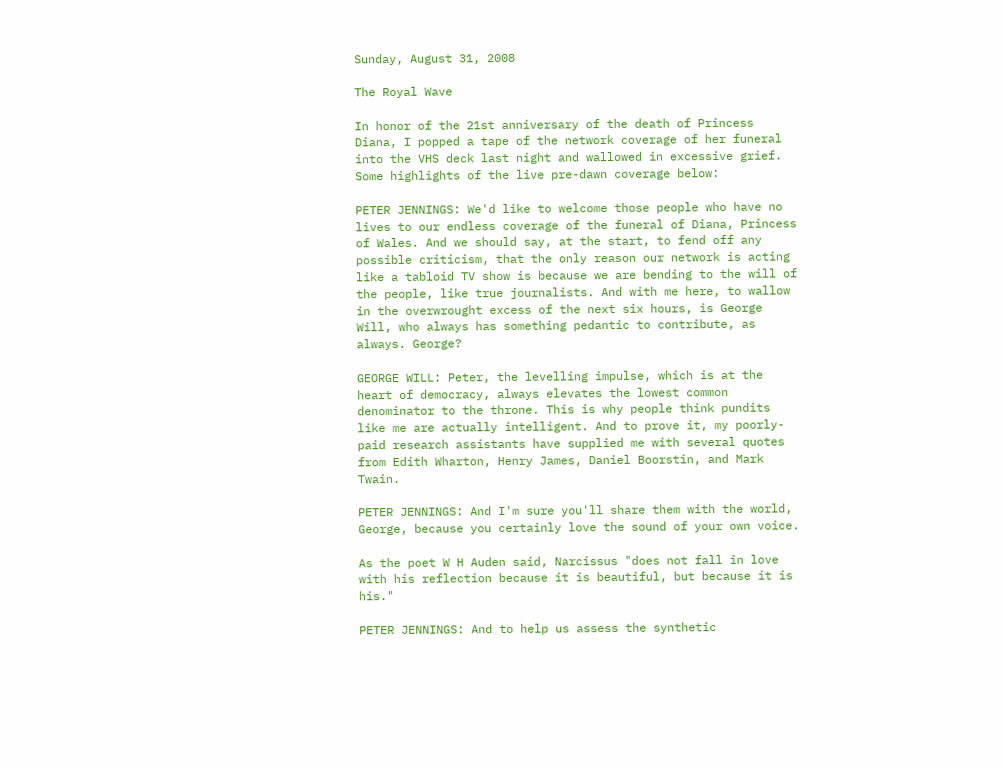Sunday, August 31, 2008

The Royal Wave

In honor of the 21st anniversary of the death of Princess Diana, I popped a tape of the network coverage of her funeral into the VHS deck last night and wallowed in excessive grief. Some highlights of the live pre-dawn coverage below:

PETER JENNINGS: We'd like to welcome those people who have no lives to our endless coverage of the funeral of Diana, Princess of Wales. And we should say, at the start, to fend off any possible criticism, that the only reason our network is acting like a tabloid TV show is because we are bending to the will of the people, like true journalists. And with me here, to wallow in the overwrought excess of the next six hours, is George Will, who always has something pedantic to contribute, as always. George?

GEORGE WILL: Peter, the levelling impulse, which is at the heart of democracy, always elevates the lowest common denominator to the throne. This is why people think pundits like me are actually intelligent. And to prove it, my poorly-paid research assistants have supplied me with several quotes from Edith Wharton, Henry James, Daniel Boorstin, and Mark Twain.

PETER JENNINGS: And I'm sure you'll share them with the world, George, because you certainly love the sound of your own voice.

As the poet W H Auden said, Narcissus "does not fall in love with his reflection because it is beautiful, but because it is his."

PETER JENNINGS: And to help us assess the synthetic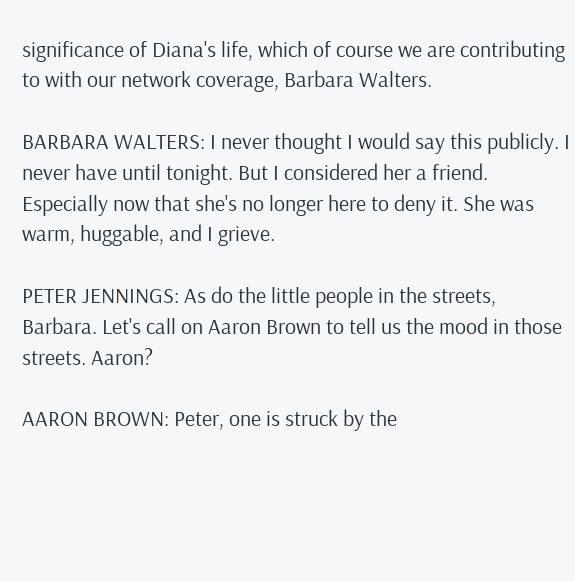significance of Diana's life, which of course we are contributing to with our network coverage, Barbara Walters.

BARBARA WALTERS: I never thought I would say this publicly. I never have until tonight. But I considered her a friend. Especially now that she's no longer here to deny it. She was warm, huggable, and I grieve.

PETER JENNINGS: As do the little people in the streets, Barbara. Let's call on Aaron Brown to tell us the mood in those streets. Aaron?

AARON BROWN: Peter, one is struck by the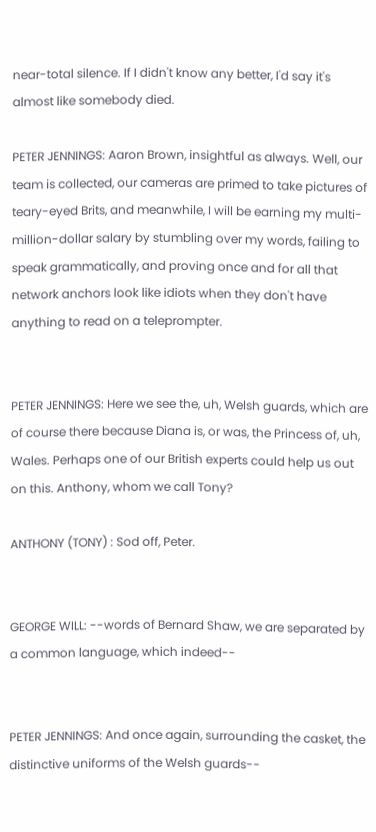near-total silence. If I didn't know any better, I'd say it's almost like somebody died.

PETER JENNINGS: Aaron Brown, insightful as always. Well, our team is collected, our cameras are primed to take pictures of teary-eyed Brits, and meanwhile, I will be earning my multi-million-dollar salary by stumbling over my words, failing to speak grammatically, and proving once and for all that network anchors look like idiots when they don't have anything to read on a teleprompter.


PETER JENNINGS: Here we see the, uh, Welsh guards, which are of course there because Diana is, or was, the Princess of, uh, Wales. Perhaps one of our British experts could help us out on this. Anthony, whom we call Tony?

ANTHONY (TONY) : Sod off, Peter.


GEORGE WILL: --words of Bernard Shaw, we are separated by a common language, which indeed--


PETER JENNINGS: And once again, surrounding the casket, the distinctive uniforms of the Welsh guards--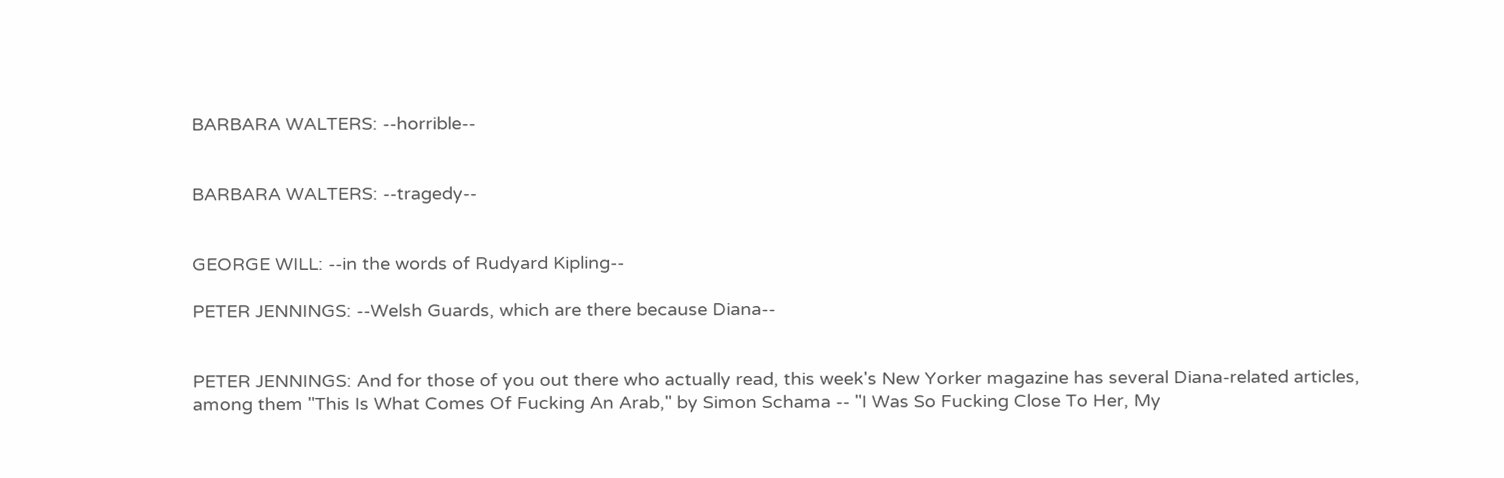BARBARA WALTERS: --horrible--


BARBARA WALTERS: --tragedy--


GEORGE WILL: --in the words of Rudyard Kipling--

PETER JENNINGS: --Welsh Guards, which are there because Diana--


PETER JENNINGS: And for those of you out there who actually read, this week's New Yorker magazine has several Diana-related articles, among them "This Is What Comes Of Fucking An Arab," by Simon Schama -- "I Was So Fucking Close To Her, My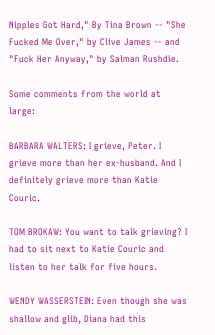Nipples Got Hard," By Tina Brown -- "She Fucked Me Over," by Clive James -- and "Fuck Her Anyway," by Salman Rushdie.

Some comments from the world at large:

BARBARA WALTERS: I grieve, Peter. I grieve more than her ex-husband. And I definitely grieve more than Katie Couric.

TOM BROKAW: You want to talk grieving? I had to sit next to Katie Couric and listen to her talk for five hours.

WENDY WASSERSTEIN: Even though she was shallow and glib, Diana had this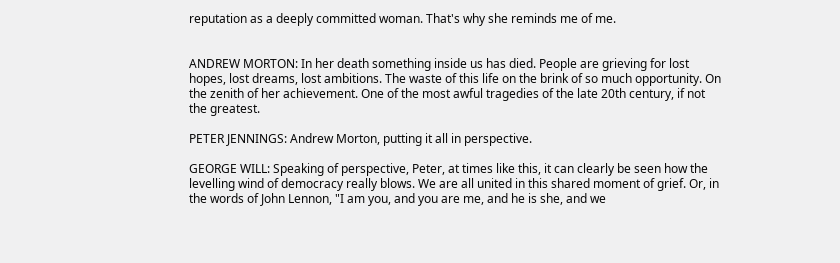reputation as a deeply committed woman. That's why she reminds me of me.


ANDREW MORTON: In her death something inside us has died. People are grieving for lost hopes, lost dreams, lost ambitions. The waste of this life on the brink of so much opportunity. On the zenith of her achievement. One of the most awful tragedies of the late 20th century, if not the greatest.

PETER JENNINGS: Andrew Morton, putting it all in perspective.

GEORGE WILL: Speaking of perspective, Peter, at times like this, it can clearly be seen how the levelling wind of democracy really blows. We are all united in this shared moment of grief. Or, in the words of John Lennon, "I am you, and you are me, and he is she, and we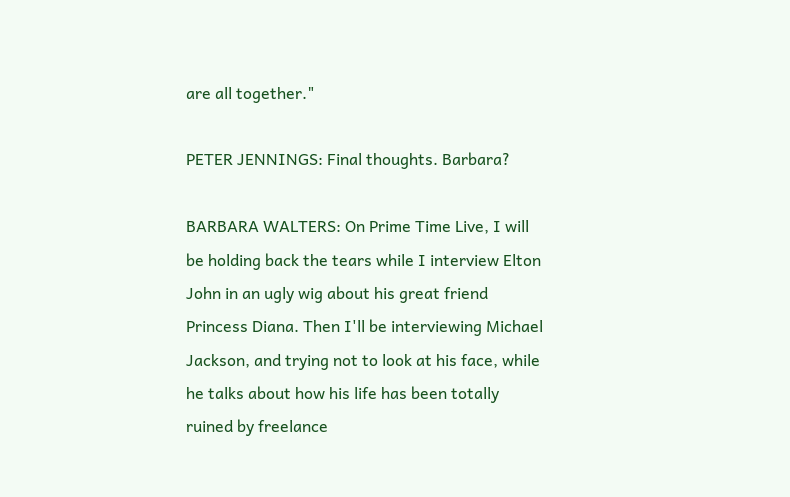are all together."

PETER JENNINGS: Final thoughts. Barbara?

BARBARA WALTERS: On Prime Time Live, I will be holding back the tears while I interview Elton John in an ugly wig about his great friend Princess Diana. Then I'll be interviewing Michael Jackson, and trying not to look at his face, while he talks about how his life has been totally ruined by freelance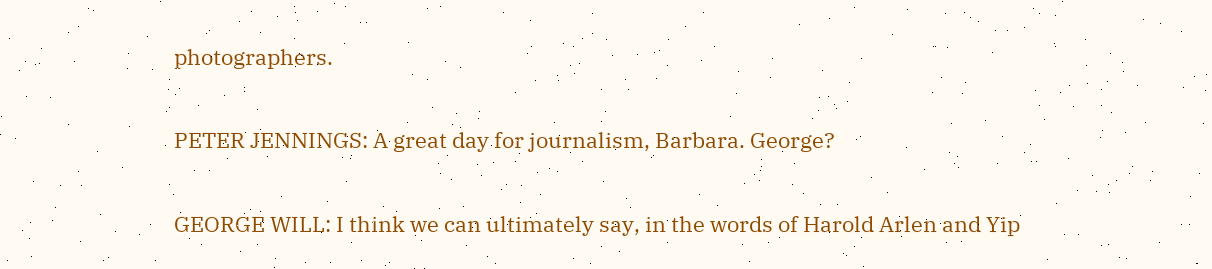photographers.

PETER JENNINGS: A great day for journalism, Barbara. George?

GEORGE WILL: I think we can ultimately say, in the words of Harold Arlen and Yip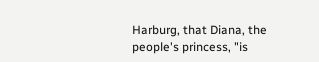Harburg, that Diana, the people's princess, "is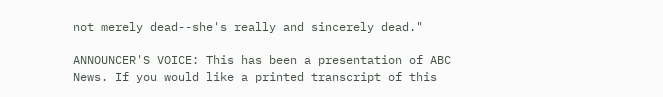not merely dead--she's really and sincerely dead."

ANNOUNCER'S VOICE: This has been a presentation of ABC News. If you would like a printed transcript of this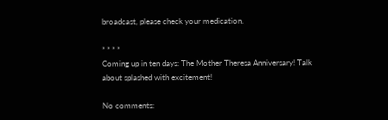broadcast, please check your medication.

* * * *
Coming up in ten days: The Mother Theresa Anniversary! Talk about splashed with excitement!

No comments: